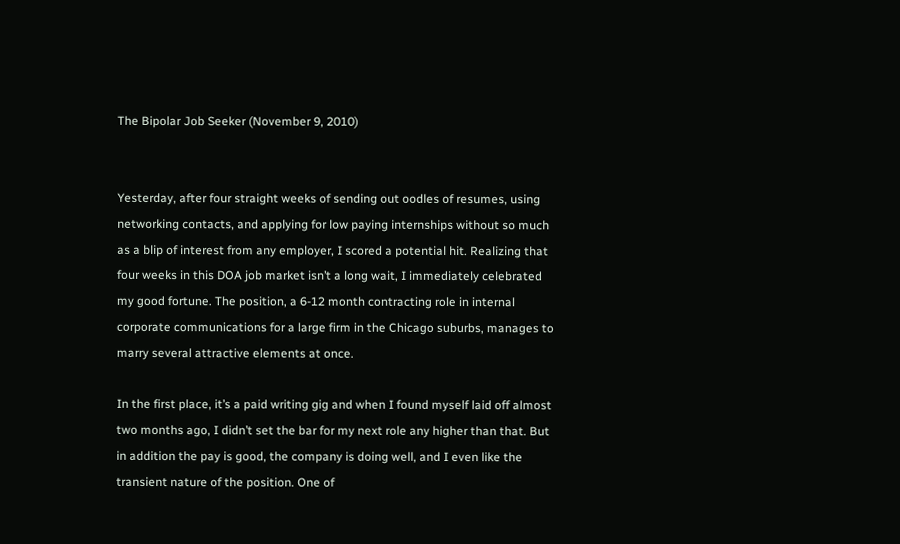The Bipolar Job Seeker (November 9, 2010)


Yesterday, after four straight weeks of sending out oodles of resumes, using networking contacts, and applying for low paying internships without so much as a blip of interest from any employer, I scored a potential hit. Realizing that four weeks in this DOA job market isn’t a long wait, I immediately celebrated my good fortune. The position, a 6-12 month contracting role in internal corporate communications for a large firm in the Chicago suburbs, manages to marry several attractive elements at once.

In the first place, it’s a paid writing gig and when I found myself laid off almost two months ago, I didn’t set the bar for my next role any higher than that. But in addition the pay is good, the company is doing well, and I even like the transient nature of the position. One of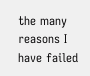the many reasons I have failed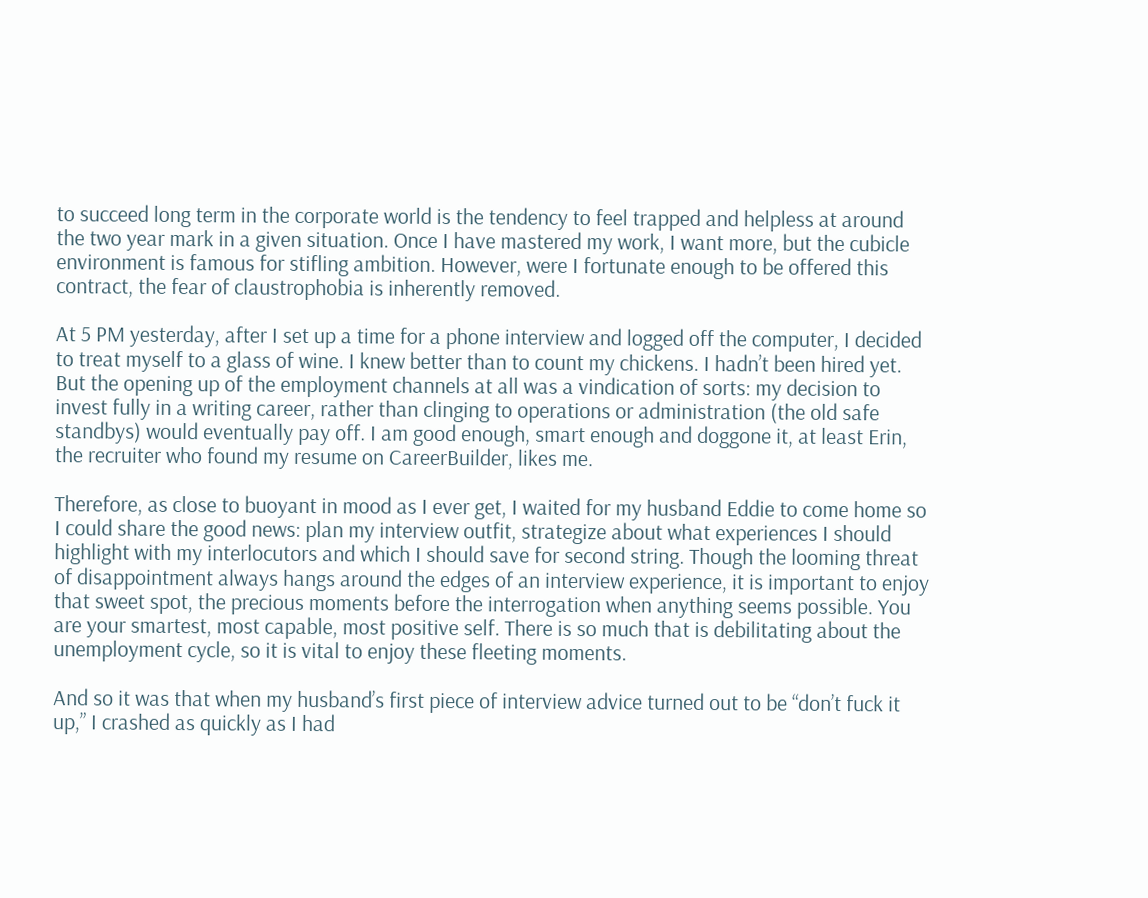to succeed long term in the corporate world is the tendency to feel trapped and helpless at around the two year mark in a given situation. Once I have mastered my work, I want more, but the cubicle environment is famous for stifling ambition. However, were I fortunate enough to be offered this contract, the fear of claustrophobia is inherently removed.

At 5 PM yesterday, after I set up a time for a phone interview and logged off the computer, I decided to treat myself to a glass of wine. I knew better than to count my chickens. I hadn’t been hired yet. But the opening up of the employment channels at all was a vindication of sorts: my decision to invest fully in a writing career, rather than clinging to operations or administration (the old safe standbys) would eventually pay off. I am good enough, smart enough and doggone it, at least Erin, the recruiter who found my resume on CareerBuilder, likes me.

Therefore, as close to buoyant in mood as I ever get, I waited for my husband Eddie to come home so I could share the good news: plan my interview outfit, strategize about what experiences I should highlight with my interlocutors and which I should save for second string. Though the looming threat of disappointment always hangs around the edges of an interview experience, it is important to enjoy that sweet spot, the precious moments before the interrogation when anything seems possible. You are your smartest, most capable, most positive self. There is so much that is debilitating about the unemployment cycle, so it is vital to enjoy these fleeting moments.

And so it was that when my husband’s first piece of interview advice turned out to be “don’t fuck it up,” I crashed as quickly as I had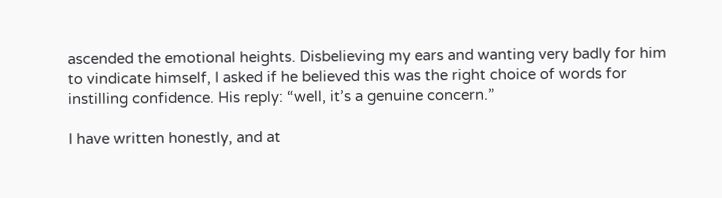ascended the emotional heights. Disbelieving my ears and wanting very badly for him to vindicate himself, I asked if he believed this was the right choice of words for instilling confidence. His reply: “well, it’s a genuine concern.”

I have written honestly, and at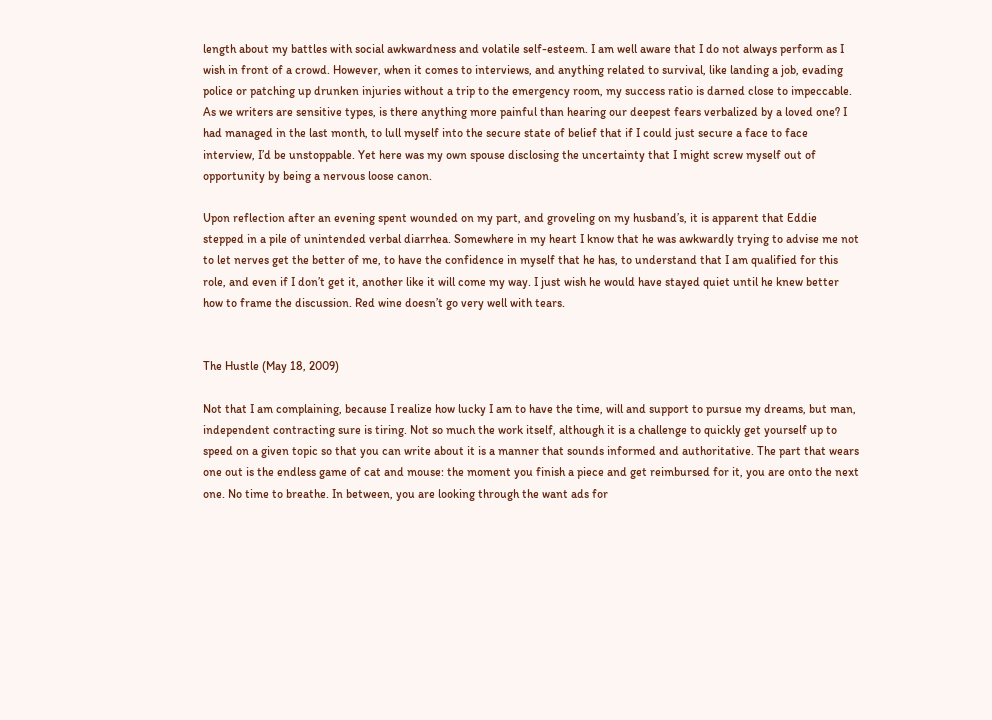length about my battles with social awkwardness and volatile self-esteem. I am well aware that I do not always perform as I wish in front of a crowd. However, when it comes to interviews, and anything related to survival, like landing a job, evading police or patching up drunken injuries without a trip to the emergency room, my success ratio is darned close to impeccable. As we writers are sensitive types, is there anything more painful than hearing our deepest fears verbalized by a loved one? I had managed in the last month, to lull myself into the secure state of belief that if I could just secure a face to face interview, I’d be unstoppable. Yet here was my own spouse disclosing the uncertainty that I might screw myself out of opportunity by being a nervous loose canon.

Upon reflection after an evening spent wounded on my part, and groveling on my husband’s, it is apparent that Eddie stepped in a pile of unintended verbal diarrhea. Somewhere in my heart I know that he was awkwardly trying to advise me not to let nerves get the better of me, to have the confidence in myself that he has, to understand that I am qualified for this role, and even if I don’t get it, another like it will come my way. I just wish he would have stayed quiet until he knew better how to frame the discussion. Red wine doesn’t go very well with tears.


The Hustle (May 18, 2009)

Not that I am complaining, because I realize how lucky I am to have the time, will and support to pursue my dreams, but man, independent contracting sure is tiring. Not so much the work itself, although it is a challenge to quickly get yourself up to speed on a given topic so that you can write about it is a manner that sounds informed and authoritative. The part that wears one out is the endless game of cat and mouse: the moment you finish a piece and get reimbursed for it, you are onto the next one. No time to breathe. In between, you are looking through the want ads for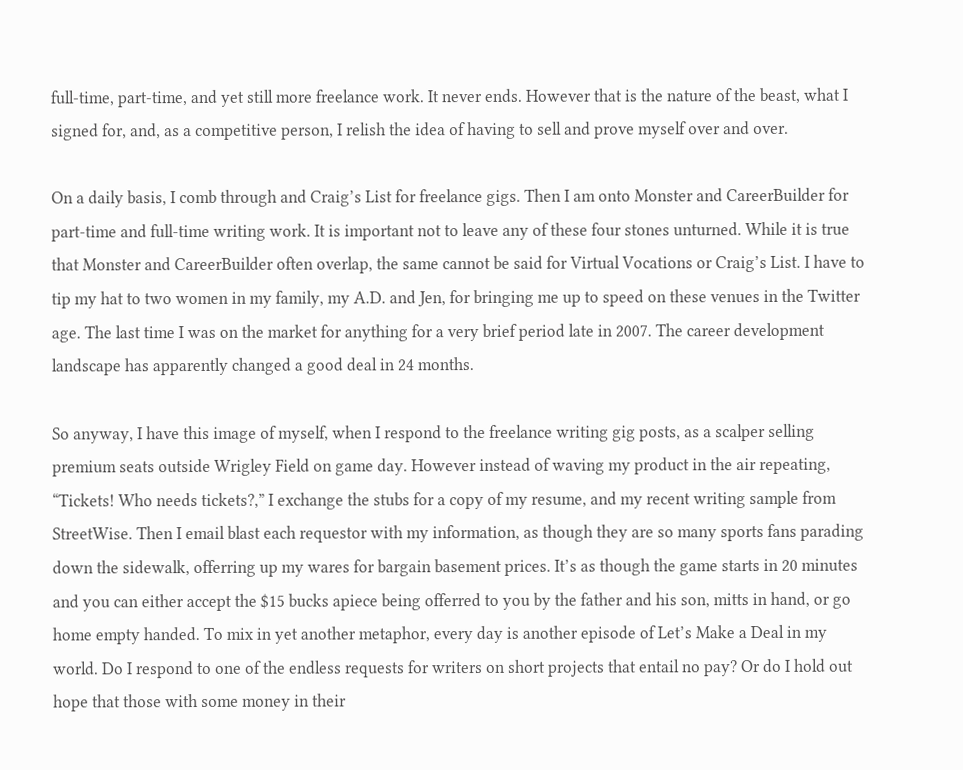full-time, part-time, and yet still more freelance work. It never ends. However that is the nature of the beast, what I signed for, and, as a competitive person, I relish the idea of having to sell and prove myself over and over.

On a daily basis, I comb through and Craig’s List for freelance gigs. Then I am onto Monster and CareerBuilder for part-time and full-time writing work. It is important not to leave any of these four stones unturned. While it is true that Monster and CareerBuilder often overlap, the same cannot be said for Virtual Vocations or Craig’s List. I have to tip my hat to two women in my family, my A.D. and Jen, for bringing me up to speed on these venues in the Twitter age. The last time I was on the market for anything for a very brief period late in 2007. The career development landscape has apparently changed a good deal in 24 months.

So anyway, I have this image of myself, when I respond to the freelance writing gig posts, as a scalper selling premium seats outside Wrigley Field on game day. However instead of waving my product in the air repeating, “Tickets! Who needs tickets?,” I exchange the stubs for a copy of my resume, and my recent writing sample from StreetWise. Then I email blast each requestor with my information, as though they are so many sports fans parading down the sidewalk, offerring up my wares for bargain basement prices. It’s as though the game starts in 20 minutes and you can either accept the $15 bucks apiece being offerred to you by the father and his son, mitts in hand, or go home empty handed. To mix in yet another metaphor, every day is another episode of Let’s Make a Deal in my world. Do I respond to one of the endless requests for writers on short projects that entail no pay? Or do I hold out hope that those with some money in their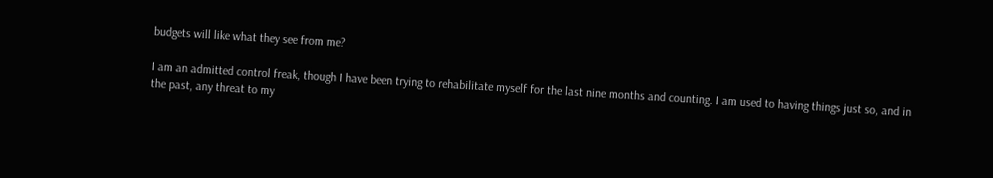budgets will like what they see from me?

I am an admitted control freak, though I have been trying to rehabilitate myself for the last nine months and counting. I am used to having things just so, and in the past, any threat to my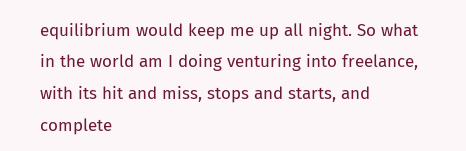equilibrium would keep me up all night. So what in the world am I doing venturing into freelance, with its hit and miss, stops and starts, and complete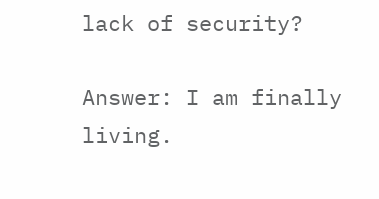lack of security?

Answer: I am finally living.